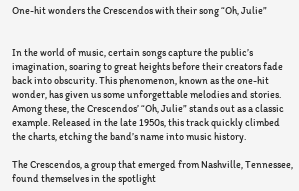One-hit wonders the Crescendos with their song “Oh, Julie”


In the world of music, certain songs capture the public’s imagination, soaring to great heights before their creators fade back into obscurity. This phenomenon, known as the one-hit wonder, has given us some unforgettable melodies and stories. Among these, the Crescendos’ “Oh, Julie” stands out as a classic example. Released in the late 1950s, this track quickly climbed the charts, etching the band’s name into music history.

The Crescendos, a group that emerged from Nashville, Tennessee, found themselves in the spotlight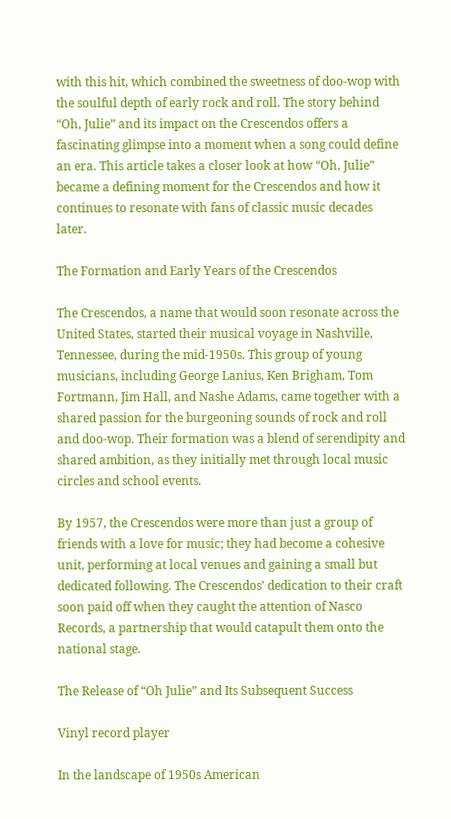with this hit, which combined the sweetness of doo-wop with the soulful depth of early rock and roll. The story behind “Oh, Julie” and its impact on the Crescendos offers a fascinating glimpse into a moment when a song could define an era. This article takes a closer look at how “Oh, Julie” became a defining moment for the Crescendos and how it continues to resonate with fans of classic music decades later.

The Formation and Early Years of the Crescendos

The Crescendos, a name that would soon resonate across the United States, started their musical voyage in Nashville, Tennessee, during the mid-1950s. This group of young musicians, including George Lanius, Ken Brigham, Tom Fortmann, Jim Hall, and Nashe Adams, came together with a shared passion for the burgeoning sounds of rock and roll and doo-wop. Their formation was a blend of serendipity and shared ambition, as they initially met through local music circles and school events.

By 1957, the Crescendos were more than just a group of friends with a love for music; they had become a cohesive unit, performing at local venues and gaining a small but dedicated following. The Crescendos’ dedication to their craft soon paid off when they caught the attention of Nasco Records, a partnership that would catapult them onto the national stage.

The Release of “Oh Julie” and Its Subsequent Success

Vinyl record player

In the landscape of 1950s American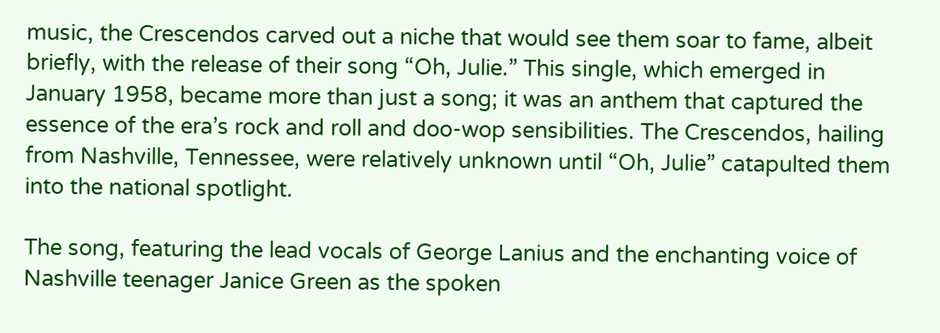music, the Crescendos carved out a niche that would see them soar to fame, albeit briefly, with the release of their song “Oh, Julie.” This single, which emerged in January 1958, became more than just a song; it was an anthem that captured the essence of the era’s rock and roll and doo-wop sensibilities. The Crescendos, hailing from Nashville, Tennessee, were relatively unknown until “Oh, Julie” catapulted them into the national spotlight.

The song, featuring the lead vocals of George Lanius and the enchanting voice of Nashville teenager Janice Green as the spoken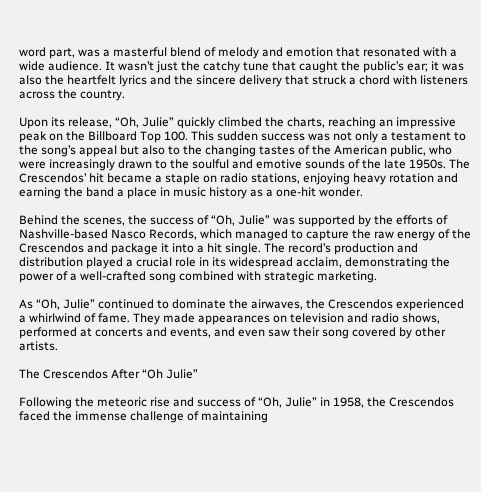word part, was a masterful blend of melody and emotion that resonated with a wide audience. It wasn’t just the catchy tune that caught the public’s ear; it was also the heartfelt lyrics and the sincere delivery that struck a chord with listeners across the country.

Upon its release, “Oh, Julie” quickly climbed the charts, reaching an impressive peak on the Billboard Top 100. This sudden success was not only a testament to the song’s appeal but also to the changing tastes of the American public, who were increasingly drawn to the soulful and emotive sounds of the late 1950s. The Crescendos’ hit became a staple on radio stations, enjoying heavy rotation and earning the band a place in music history as a one-hit wonder.

Behind the scenes, the success of “Oh, Julie” was supported by the efforts of Nashville-based Nasco Records, which managed to capture the raw energy of the Crescendos and package it into a hit single. The record’s production and distribution played a crucial role in its widespread acclaim, demonstrating the power of a well-crafted song combined with strategic marketing.

As “Oh, Julie” continued to dominate the airwaves, the Crescendos experienced a whirlwind of fame. They made appearances on television and radio shows, performed at concerts and events, and even saw their song covered by other artists.

The Crescendos After “Oh Julie”

Following the meteoric rise and success of “Oh, Julie” in 1958, the Crescendos faced the immense challenge of maintaining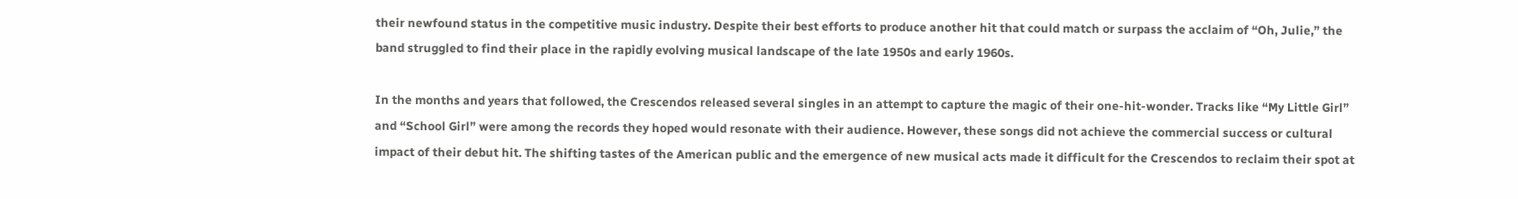their newfound status in the competitive music industry. Despite their best efforts to produce another hit that could match or surpass the acclaim of “Oh, Julie,” the band struggled to find their place in the rapidly evolving musical landscape of the late 1950s and early 1960s.

In the months and years that followed, the Crescendos released several singles in an attempt to capture the magic of their one-hit-wonder. Tracks like “My Little Girl” and “School Girl” were among the records they hoped would resonate with their audience. However, these songs did not achieve the commercial success or cultural impact of their debut hit. The shifting tastes of the American public and the emergence of new musical acts made it difficult for the Crescendos to reclaim their spot at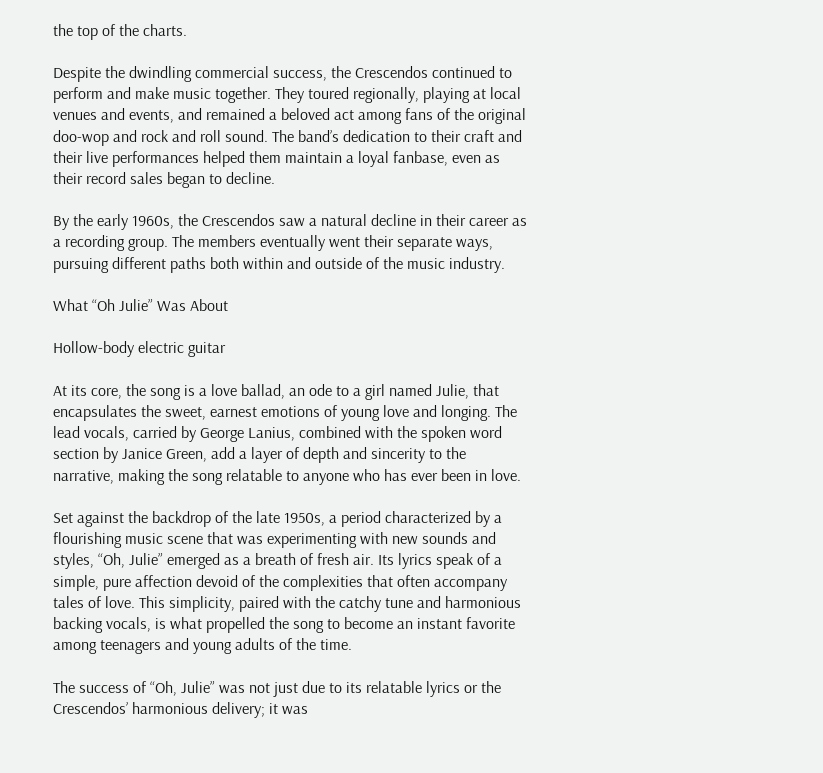the top of the charts.

Despite the dwindling commercial success, the Crescendos continued to perform and make music together. They toured regionally, playing at local venues and events, and remained a beloved act among fans of the original doo-wop and rock and roll sound. The band’s dedication to their craft and their live performances helped them maintain a loyal fanbase, even as their record sales began to decline.

By the early 1960s, the Crescendos saw a natural decline in their career as a recording group. The members eventually went their separate ways, pursuing different paths both within and outside of the music industry.

What “Oh Julie” Was About

Hollow-body electric guitar

At its core, the song is a love ballad, an ode to a girl named Julie, that encapsulates the sweet, earnest emotions of young love and longing. The lead vocals, carried by George Lanius, combined with the spoken word section by Janice Green, add a layer of depth and sincerity to the narrative, making the song relatable to anyone who has ever been in love.

Set against the backdrop of the late 1950s, a period characterized by a flourishing music scene that was experimenting with new sounds and styles, “Oh, Julie” emerged as a breath of fresh air. Its lyrics speak of a simple, pure affection devoid of the complexities that often accompany tales of love. This simplicity, paired with the catchy tune and harmonious backing vocals, is what propelled the song to become an instant favorite among teenagers and young adults of the time.

The success of “Oh, Julie” was not just due to its relatable lyrics or the Crescendos’ harmonious delivery; it was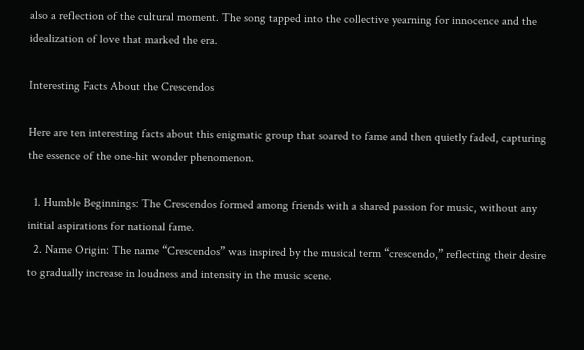also a reflection of the cultural moment. The song tapped into the collective yearning for innocence and the idealization of love that marked the era.

Interesting Facts About the Crescendos

Here are ten interesting facts about this enigmatic group that soared to fame and then quietly faded, capturing the essence of the one-hit wonder phenomenon.

  1. Humble Beginnings: The Crescendos formed among friends with a shared passion for music, without any initial aspirations for national fame.
  2. Name Origin: The name “Crescendos” was inspired by the musical term “crescendo,” reflecting their desire to gradually increase in loudness and intensity in the music scene.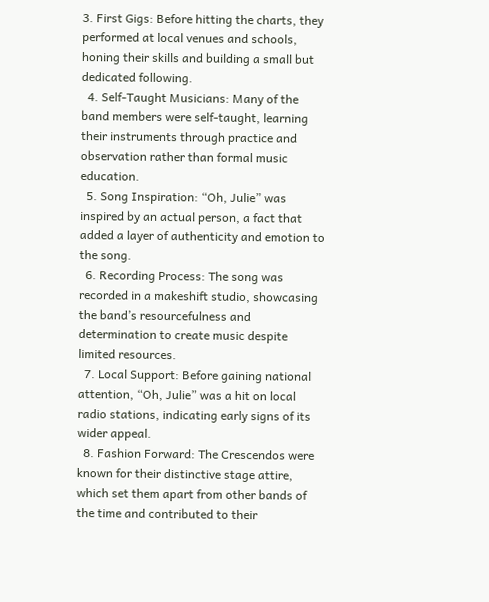3. First Gigs: Before hitting the charts, they performed at local venues and schools, honing their skills and building a small but dedicated following.
  4. Self-Taught Musicians: Many of the band members were self-taught, learning their instruments through practice and observation rather than formal music education.
  5. Song Inspiration: “Oh, Julie” was inspired by an actual person, a fact that added a layer of authenticity and emotion to the song.
  6. Recording Process: The song was recorded in a makeshift studio, showcasing the band’s resourcefulness and determination to create music despite limited resources.
  7. Local Support: Before gaining national attention, “Oh, Julie” was a hit on local radio stations, indicating early signs of its wider appeal.
  8. Fashion Forward: The Crescendos were known for their distinctive stage attire, which set them apart from other bands of the time and contributed to their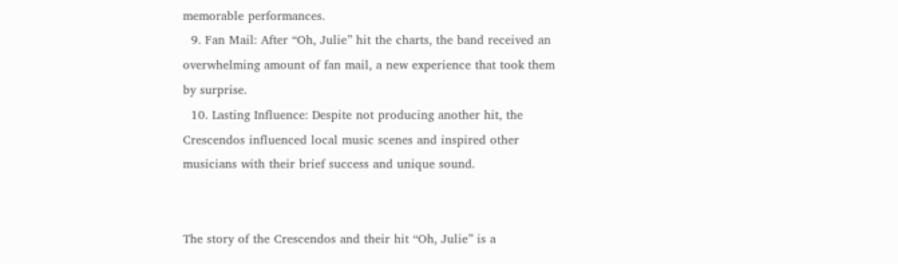memorable performances.
  9. Fan Mail: After “Oh, Julie” hit the charts, the band received an overwhelming amount of fan mail, a new experience that took them by surprise.
  10. Lasting Influence: Despite not producing another hit, the Crescendos influenced local music scenes and inspired other musicians with their brief success and unique sound.


The story of the Crescendos and their hit “Oh, Julie” is a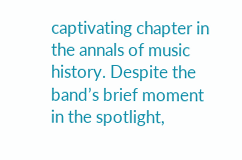captivating chapter in the annals of music history. Despite the band’s brief moment in the spotlight,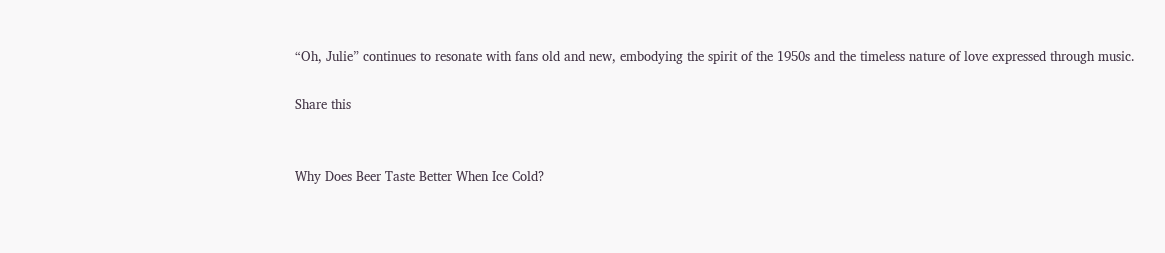“Oh, Julie” continues to resonate with fans old and new, embodying the spirit of the 1950s and the timeless nature of love expressed through music.

Share this


Why Does Beer Taste Better When Ice Cold?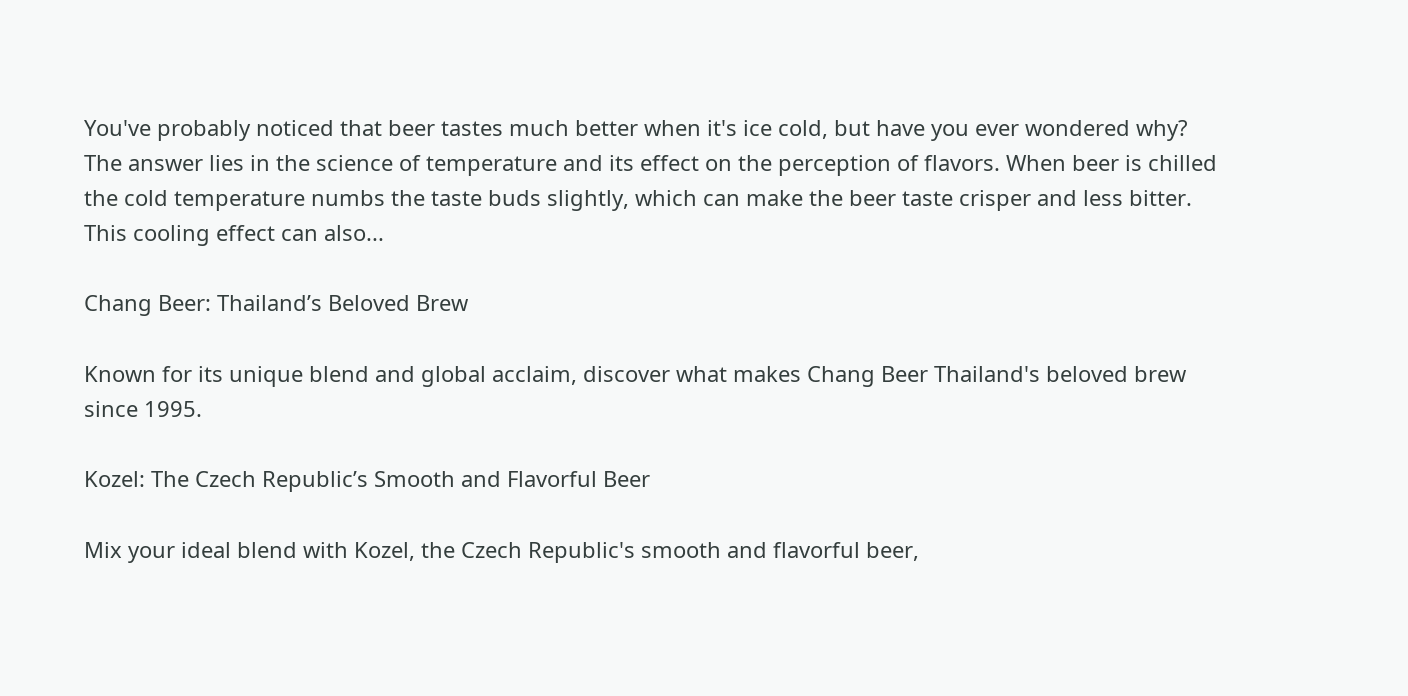You've probably noticed that beer tastes much better when it's ice cold, but have you ever wondered why? The answer lies in the science of temperature and its effect on the perception of flavors. When beer is chilled the cold temperature numbs the taste buds slightly, which can make the beer taste crisper and less bitter. This cooling effect can also...

Chang Beer: Thailand’s Beloved Brew

Known for its unique blend and global acclaim, discover what makes Chang Beer Thailand's beloved brew since 1995.

Kozel: The Czech Republic’s Smooth and Flavorful Beer

Mix your ideal blend with Kozel, the Czech Republic's smooth and flavorful beer,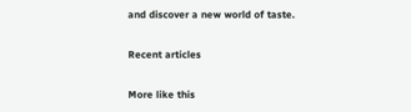and discover a new world of taste.

Recent articles

More like this